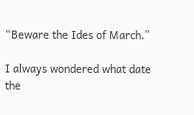“Beware the Ides of March.”

I always wondered what date the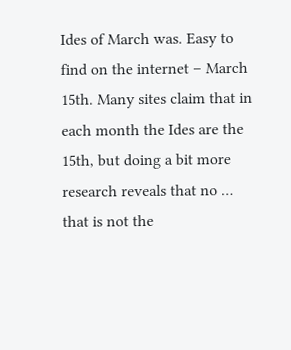Ides of March was. Easy to find on the internet – March 15th. Many sites claim that in each month the Ides are the 15th, but doing a bit more research reveals that no … that is not the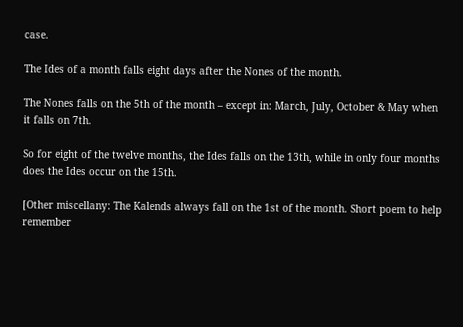case.

The Ides of a month falls eight days after the Nones of the month.

The Nones falls on the 5th of the month – except in: March, July, October & May when it falls on 7th.

So for eight of the twelve months, the Ides falls on the 13th, while in only four months does the Ides occur on the 15th.

[Other miscellany: The Kalends always fall on the 1st of the month. Short poem to help remember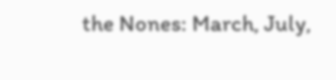the Nones: March, July,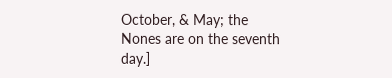October, & May; the Nones are on the seventh day.]